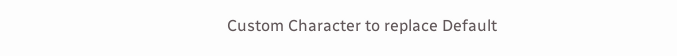Custom Character to replace Default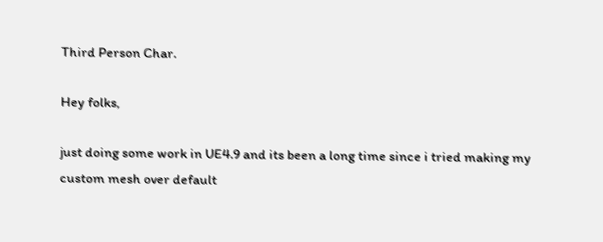Third Person Char.

Hey folks,

just doing some work in UE4.9 and its been a long time since i tried making my custom mesh over default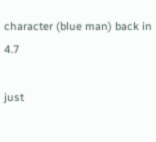character (blue man) back in 4.7

just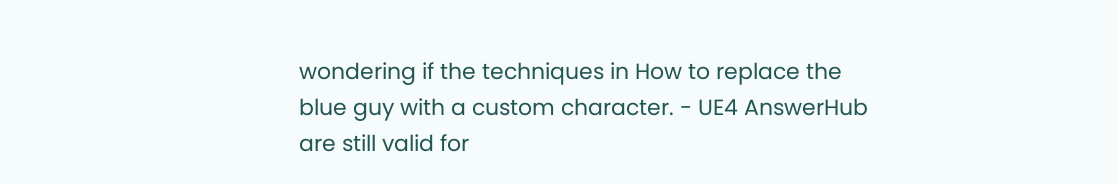wondering if the techniques in How to replace the blue guy with a custom character. - UE4 AnswerHub are still valid for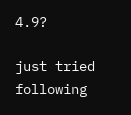4.9?

just tried following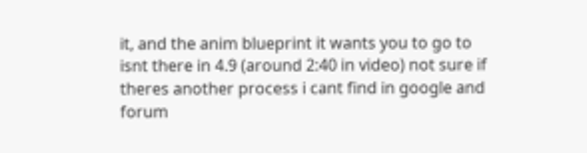it, and the anim blueprint it wants you to go to isnt there in 4.9 (around 2:40 in video) not sure if theres another process i cant find in google and forum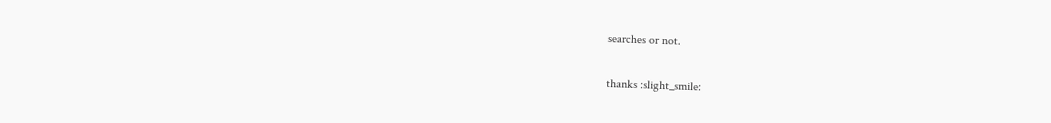searches or not.

thanks :slight_smile: